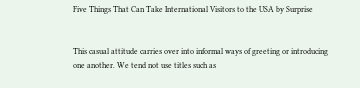Five Things That Can Take International Visitors to the USA by Surprise


This casual attitude carries over into informal ways of greeting or introducing one another. We tend not use titles such as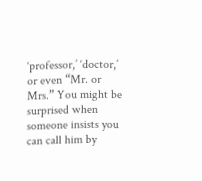‘professor,’ ‘doctor,’ or even “Mr. or Mrs.” You might be surprised when someone insists you can call him by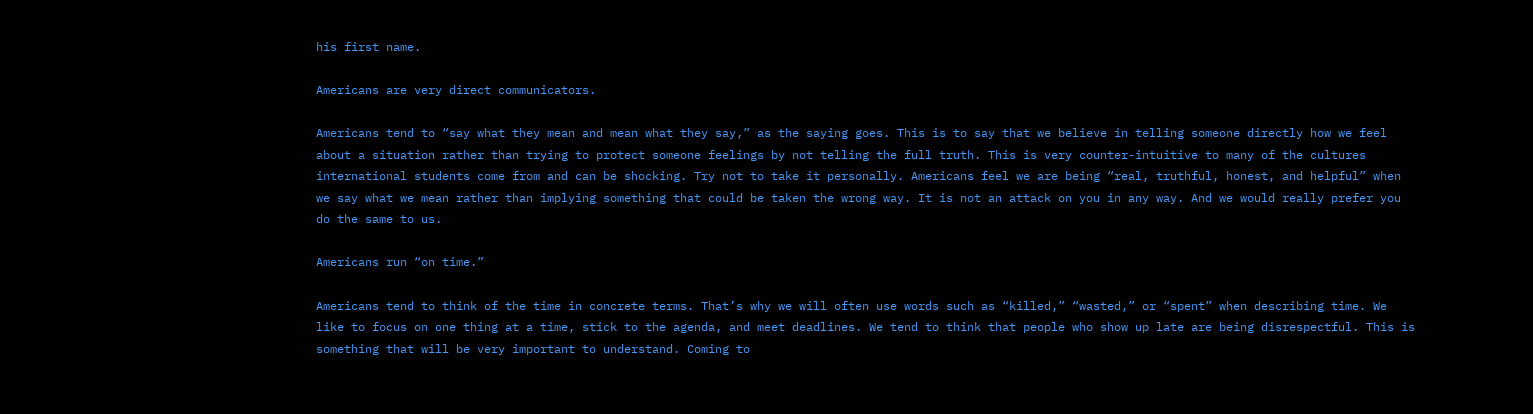his first name.

Americans are very direct communicators.

Americans tend to “say what they mean and mean what they say,” as the saying goes. This is to say that we believe in telling someone directly how we feel about a situation rather than trying to protect someone feelings by not telling the full truth. This is very counter-intuitive to many of the cultures international students come from and can be shocking. Try not to take it personally. Americans feel we are being “real, truthful, honest, and helpful” when we say what we mean rather than implying something that could be taken the wrong way. It is not an attack on you in any way. And we would really prefer you do the same to us.

Americans run “on time.”

Americans tend to think of the time in concrete terms. That’s why we will often use words such as “killed,” “wasted,” or “spent” when describing time. We like to focus on one thing at a time, stick to the agenda, and meet deadlines. We tend to think that people who show up late are being disrespectful. This is something that will be very important to understand. Coming to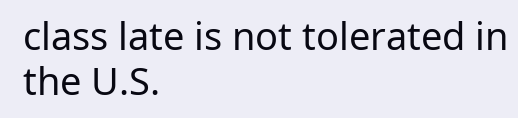class late is not tolerated in the U.S.